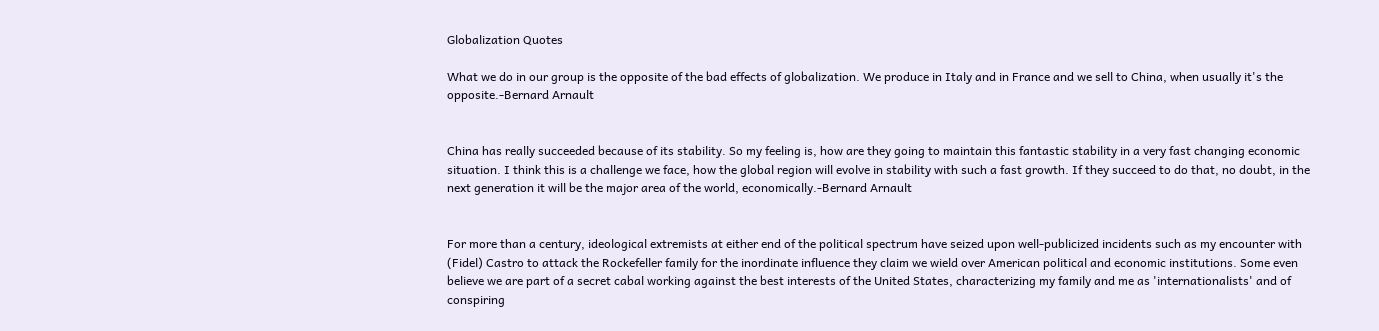Globalization Quotes

What we do in our group is the opposite of the bad effects of globalization. We produce in Italy and in France and we sell to China, when usually it's the opposite.-Bernard Arnault


China has really succeeded because of its stability. So my feeling is, how are they going to maintain this fantastic stability in a very fast changing economic situation. I think this is a challenge we face, how the global region will evolve in stability with such a fast growth. If they succeed to do that, no doubt, in the next generation it will be the major area of the world, economically.-Bernard Arnault


For more than a century, ideological extremists at either end of the political spectrum have seized upon well-publicized incidents such as my encounter with (Fidel) Castro to attack the Rockefeller family for the inordinate influence they claim we wield over American political and economic institutions. Some even believe we are part of a secret cabal working against the best interests of the United States, characterizing my family and me as 'internationalists' and of conspiring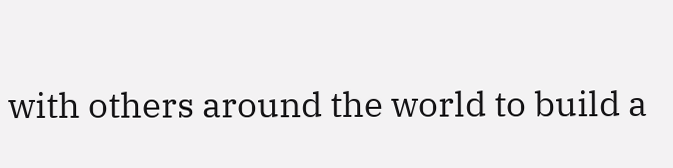with others around the world to build a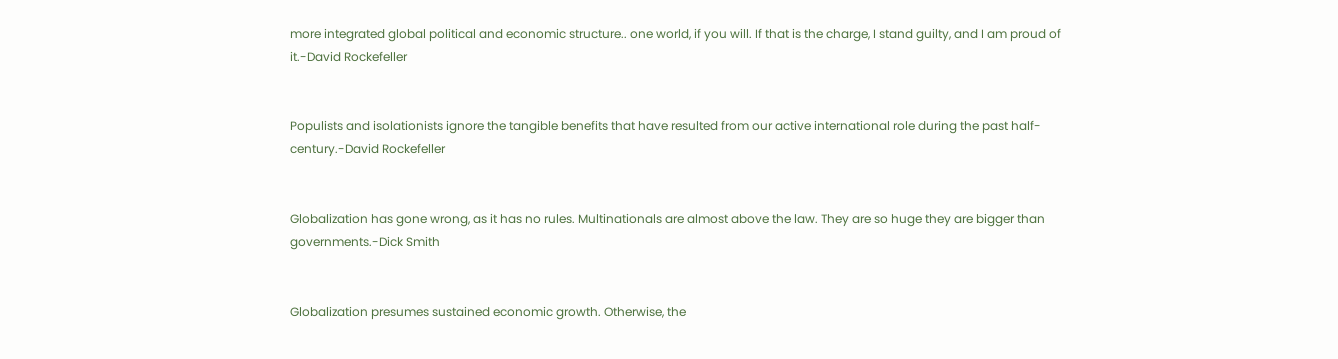more integrated global political and economic structure.. one world, if you will. If that is the charge, I stand guilty, and I am proud of it.-David Rockefeller


Populists and isolationists ignore the tangible benefits that have resulted from our active international role during the past half-century.-David Rockefeller


Globalization has gone wrong, as it has no rules. Multinationals are almost above the law. They are so huge they are bigger than governments.-Dick Smith


Globalization presumes sustained economic growth. Otherwise, the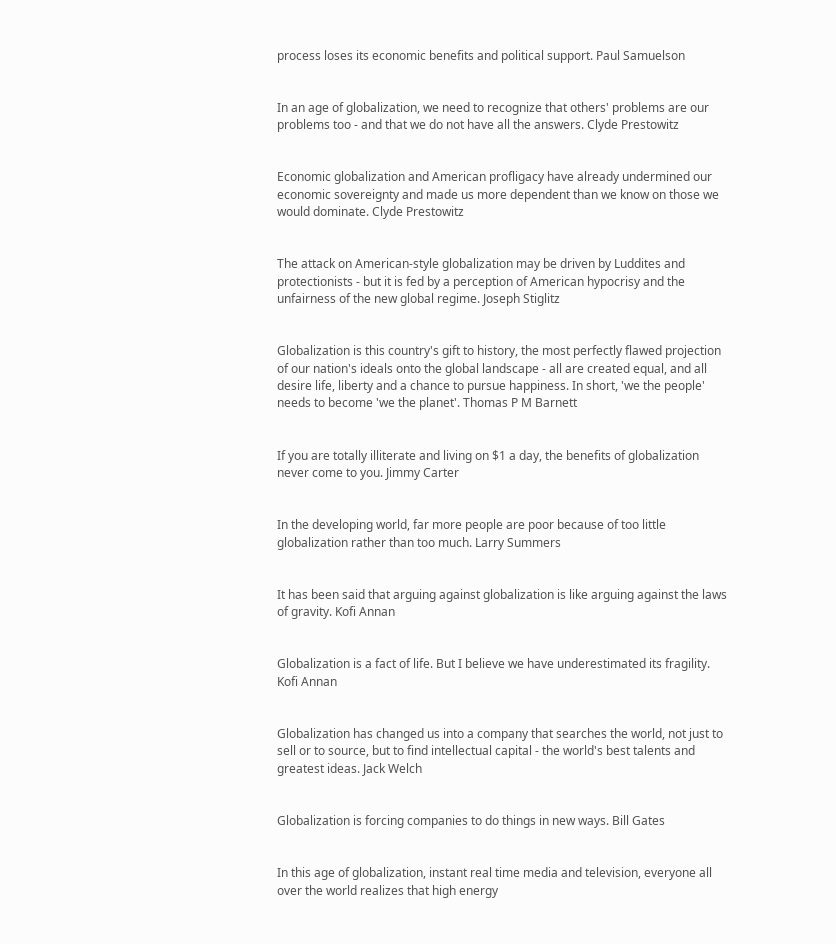process loses its economic benefits and political support. Paul Samuelson


In an age of globalization, we need to recognize that others' problems are our problems too - and that we do not have all the answers. Clyde Prestowitz


Economic globalization and American profligacy have already undermined our economic sovereignty and made us more dependent than we know on those we would dominate. Clyde Prestowitz


The attack on American-style globalization may be driven by Luddites and protectionists - but it is fed by a perception of American hypocrisy and the unfairness of the new global regime. Joseph Stiglitz


Globalization is this country's gift to history, the most perfectly flawed projection of our nation's ideals onto the global landscape - all are created equal, and all desire life, liberty and a chance to pursue happiness. In short, 'we the people' needs to become 'we the planet'. Thomas P M Barnett


If you are totally illiterate and living on $1 a day, the benefits of globalization never come to you. Jimmy Carter


In the developing world, far more people are poor because of too little globalization rather than too much. Larry Summers


It has been said that arguing against globalization is like arguing against the laws of gravity. Kofi Annan


Globalization is a fact of life. But I believe we have underestimated its fragility. Kofi Annan


Globalization has changed us into a company that searches the world, not just to sell or to source, but to find intellectual capital - the world's best talents and greatest ideas. Jack Welch


Globalization is forcing companies to do things in new ways. Bill Gates


In this age of globalization, instant real time media and television, everyone all over the world realizes that high energy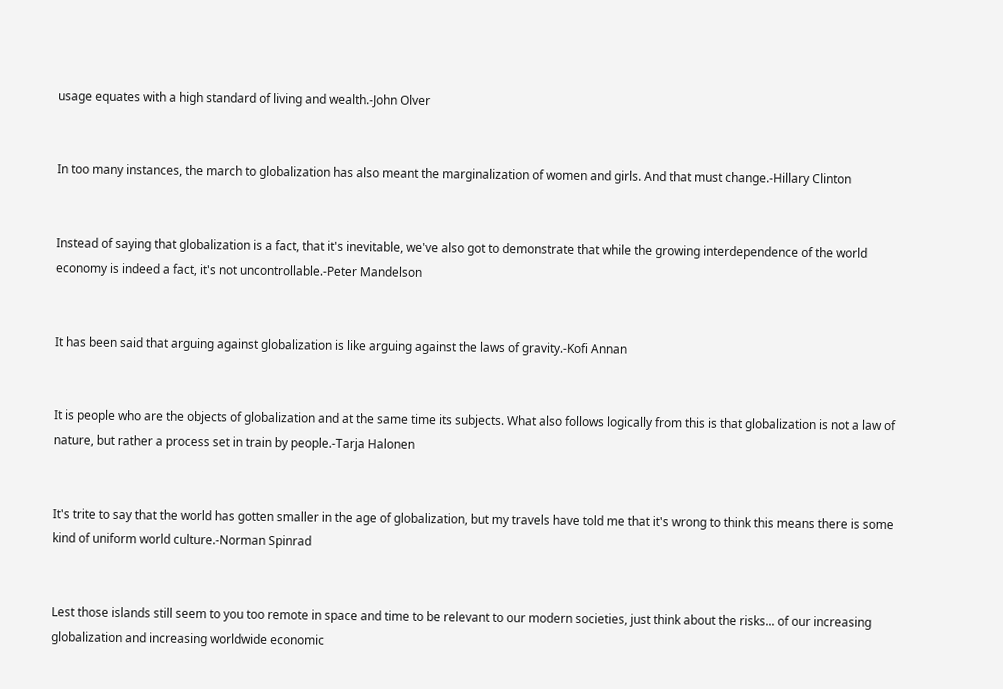usage equates with a high standard of living and wealth.-John Olver


In too many instances, the march to globalization has also meant the marginalization of women and girls. And that must change.-Hillary Clinton


Instead of saying that globalization is a fact, that it's inevitable, we've also got to demonstrate that while the growing interdependence of the world economy is indeed a fact, it's not uncontrollable.-Peter Mandelson


It has been said that arguing against globalization is like arguing against the laws of gravity.-Kofi Annan


It is people who are the objects of globalization and at the same time its subjects. What also follows logically from this is that globalization is not a law of nature, but rather a process set in train by people.-Tarja Halonen


It's trite to say that the world has gotten smaller in the age of globalization, but my travels have told me that it's wrong to think this means there is some kind of uniform world culture.-Norman Spinrad


Lest those islands still seem to you too remote in space and time to be relevant to our modern societies, just think about the risks... of our increasing globalization and increasing worldwide economic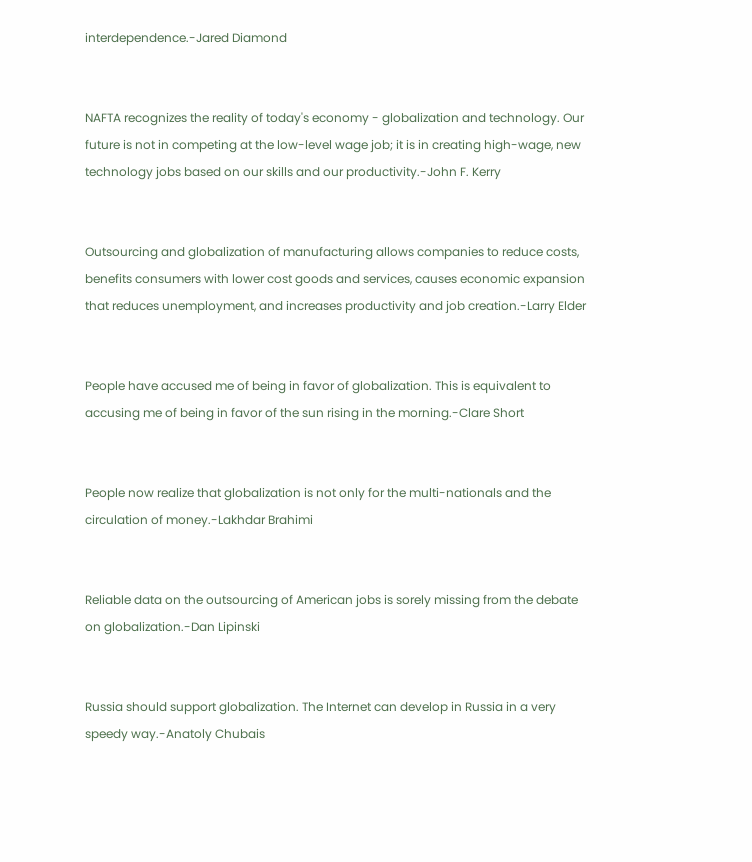interdependence.-Jared Diamond


NAFTA recognizes the reality of today's economy - globalization and technology. Our future is not in competing at the low-level wage job; it is in creating high-wage, new technology jobs based on our skills and our productivity.-John F. Kerry


Outsourcing and globalization of manufacturing allows companies to reduce costs, benefits consumers with lower cost goods and services, causes economic expansion that reduces unemployment, and increases productivity and job creation.-Larry Elder


People have accused me of being in favor of globalization. This is equivalent to accusing me of being in favor of the sun rising in the morning.-Clare Short


People now realize that globalization is not only for the multi-nationals and the circulation of money.-Lakhdar Brahimi


Reliable data on the outsourcing of American jobs is sorely missing from the debate on globalization.-Dan Lipinski


Russia should support globalization. The Internet can develop in Russia in a very speedy way.-Anatoly Chubais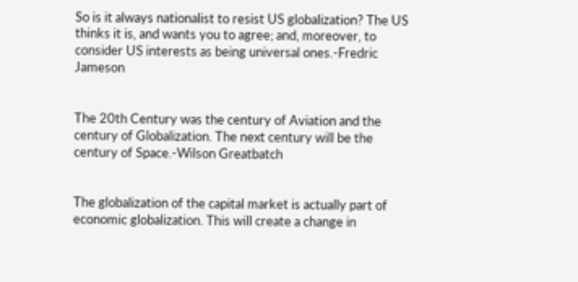So is it always nationalist to resist US globalization? The US thinks it is, and wants you to agree; and, moreover, to consider US interests as being universal ones.-Fredric Jameson


The 20th Century was the century of Aviation and the century of Globalization. The next century will be the century of Space.-Wilson Greatbatch


The globalization of the capital market is actually part of economic globalization. This will create a change in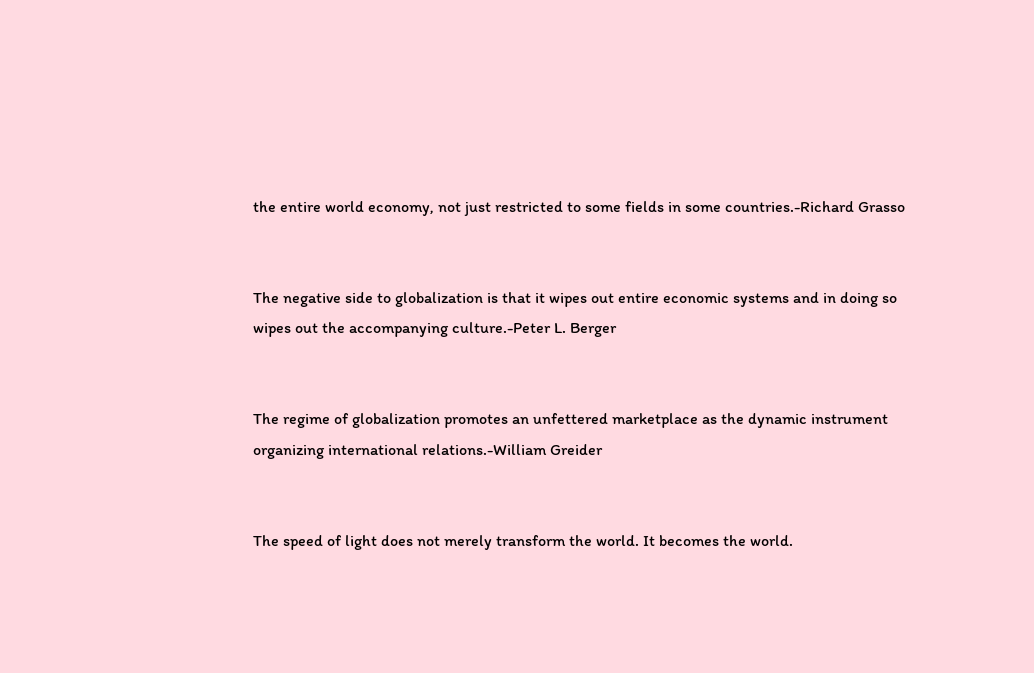the entire world economy, not just restricted to some fields in some countries.-Richard Grasso


The negative side to globalization is that it wipes out entire economic systems and in doing so wipes out the accompanying culture.-Peter L. Berger


The regime of globalization promotes an unfettered marketplace as the dynamic instrument organizing international relations.-William Greider


The speed of light does not merely transform the world. It becomes the world.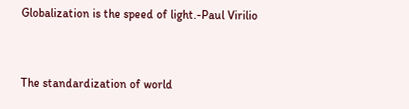Globalization is the speed of light.-Paul Virilio


The standardization of world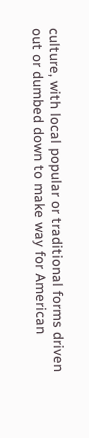culture, with local popular or traditional forms driven out or dumbed down to make way for American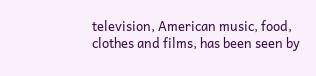television, American music, food, clothes and films, has been seen by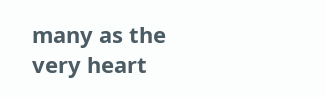many as the very heart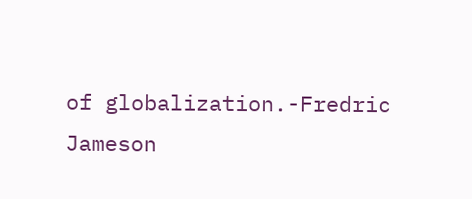of globalization.-Fredric Jameson